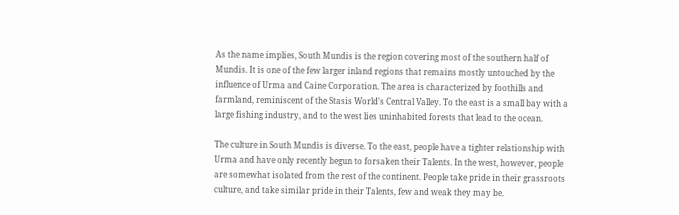As the name implies, South Mundis is the region covering most of the southern half of Mundis. It is one of the few larger inland regions that remains mostly untouched by the influence of Urma and Caine Corporation. The area is characterized by foothills and farmland, reminiscent of the Stasis World's Central Valley. To the east is a small bay with a large fishing industry, and to the west lies uninhabited forests that lead to the ocean.

The culture in South Mundis is diverse. To the east, people have a tighter relationship with Urma and have only recently begun to forsaken their Talents. In the west, however, people are somewhat isolated from the rest of the continent. People take pride in their grassroots culture, and take similar pride in their Talents, few and weak they may be.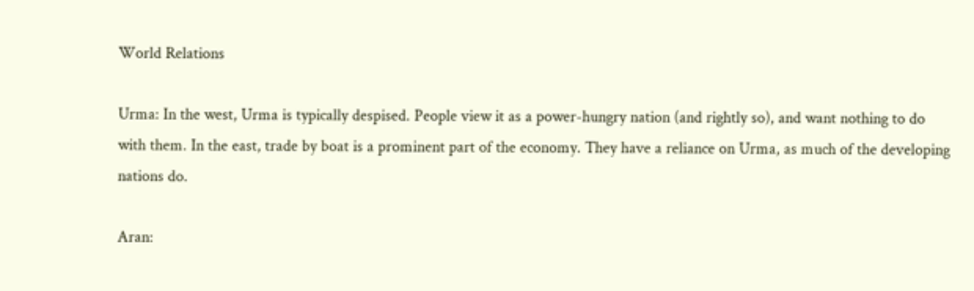World Relations

Urma: In the west, Urma is typically despised. People view it as a power-hungry nation (and rightly so), and want nothing to do with them. In the east, trade by boat is a prominent part of the economy. They have a reliance on Urma, as much of the developing nations do.

Aran: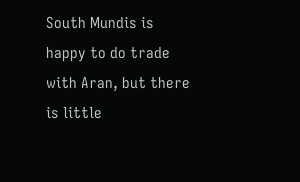South Mundis is happy to do trade with Aran, but there is little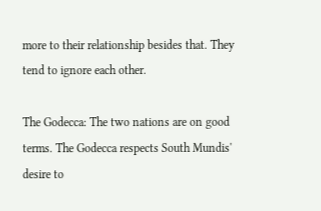more to their relationship besides that. They tend to ignore each other.

The Godecca: The two nations are on good terms. The Godecca respects South Mundis' desire to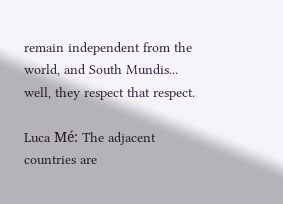remain independent from the world, and South Mundis... well, they respect that respect.

Luca Mé: The adjacent countries are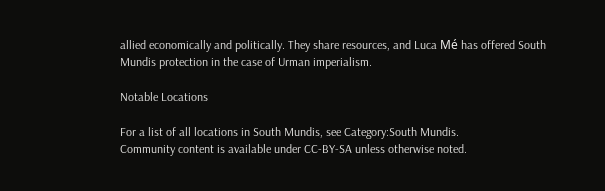allied economically and politically. They share resources, and Luca Mé has offered South Mundis protection in the case of Urman imperialism.

Notable Locations

For a list of all locations in South Mundis, see Category:South Mundis.
Community content is available under CC-BY-SA unless otherwise noted.